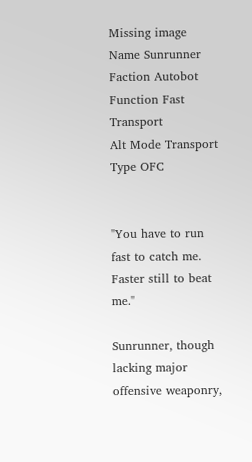Missing image
Name Sunrunner
Faction Autobot
Function Fast Transport
Alt Mode Transport
Type OFC


"You have to run fast to catch me. Faster still to beat me."

Sunrunner, though lacking major offensive weaponry,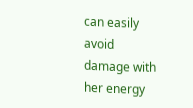can easily avoid damage with her energy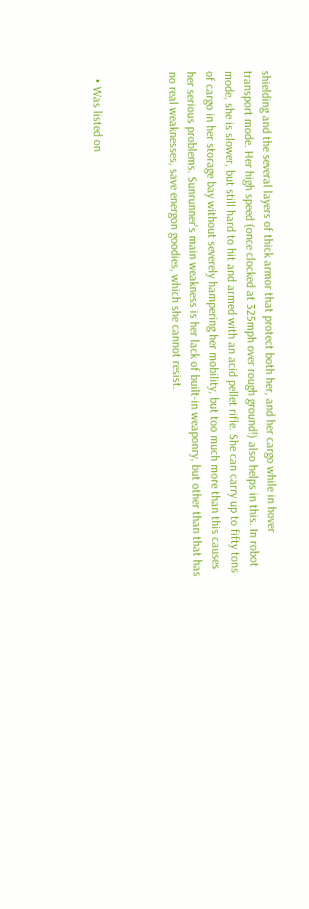shielding and the several layers of thick armor that protect both her, and her cargo while in hover transport mode. Her high speed (once clocked at 325mph over rough ground!) also helps in this. In robot mode, she is slower, but still hard to hit and armed with an acid pellet rifle. She can carry up to fifty tons of cargo in her storage bay without severely hampering her mobility, but too much more than this causes her serious problems. Sunrunner's main weakness is her lack of built-in weaponry, but other than that has no real weaknesses, save energon goodies, which she cannot resist.



  • Was listed on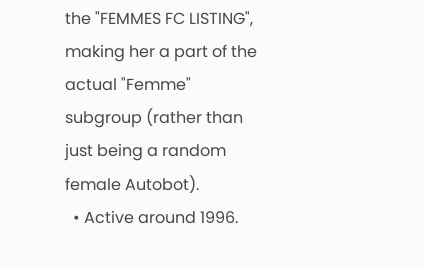the "FEMMES FC LISTING", making her a part of the actual "Femme" subgroup (rather than just being a random female Autobot).
  • Active around 1996.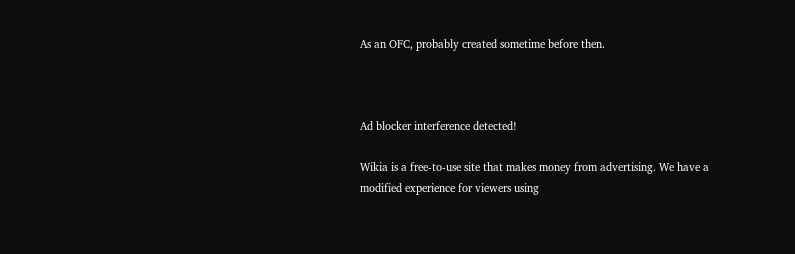As an OFC, probably created sometime before then.



Ad blocker interference detected!

Wikia is a free-to-use site that makes money from advertising. We have a modified experience for viewers using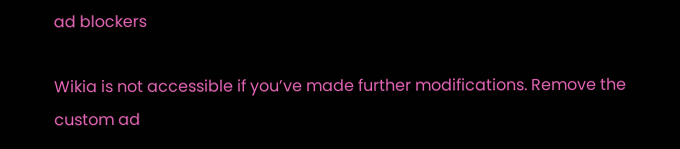ad blockers

Wikia is not accessible if you’ve made further modifications. Remove the custom ad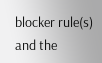blocker rule(s) and the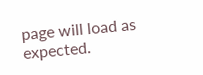page will load as expected.